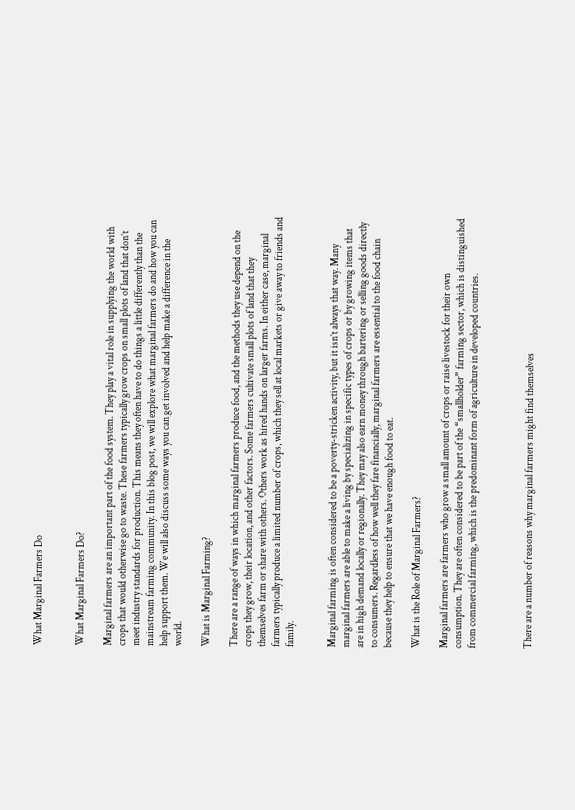What Marginal Farmers Do


What Marginal Farmers Do?

Marginal farmers are an important part of the food system. They play a vital role in supplying the world with crops that would otherwise go to waste. These farmers typically grow crops on small plots of land that don’t meet industry standards for production. This means they often have to do things a little differently than the mainstream farming community. In this blog post, we will explore what marginal farmers do and how you can help support them. We will also discuss some ways you can get involved and help make a difference in the world.

What is Marginal Farming?

There are a range of ways in which marginal farmers produce food, and the methods they use depend on the crops they grow, their location, and other factors. Some farmers cultivate small plots of land that they themselves farm or share with others. Others work as hired hands on larger farms. In either case, marginal farmers typically produce a limited number of crops, which they sell at local markets or give away to friends and family.


Marginal farming is often considered to be a poverty-stricken activity, but it isn’t always that way. Many marginal farmers are able to make a living by specializing in specific types of crops or by growing items that are in high demand locally or regionally. They may also earn money through bartering or selling goods directly to consumers. Regardless of how well they fare financially, marginal farmers are essential to the food chain because they help to ensure that we have enough food to eat.

What is the Role of Marginal Farmers?

Marginal farmers are farmers who grow a small amount of crops or raise livestock for their own consumption. They are often considered to be part of the “smallholder” farming sector, which is distinguished from commercial farming, which is the predominant form of agriculture in developed countries.



There are a number of reasons why marginal farmers might find themselves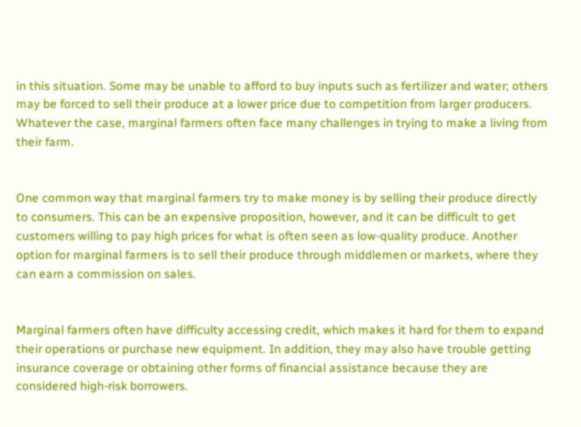in this situation. Some may be unable to afford to buy inputs such as fertilizer and water; others may be forced to sell their produce at a lower price due to competition from larger producers. Whatever the case, marginal farmers often face many challenges in trying to make a living from their farm.


One common way that marginal farmers try to make money is by selling their produce directly to consumers. This can be an expensive proposition, however, and it can be difficult to get customers willing to pay high prices for what is often seen as low-quality produce. Another option for marginal farmers is to sell their produce through middlemen or markets, where they can earn a commission on sales.


Marginal farmers often have difficulty accessing credit, which makes it hard for them to expand their operations or purchase new equipment. In addition, they may also have trouble getting insurance coverage or obtaining other forms of financial assistance because they are considered high-risk borrowers.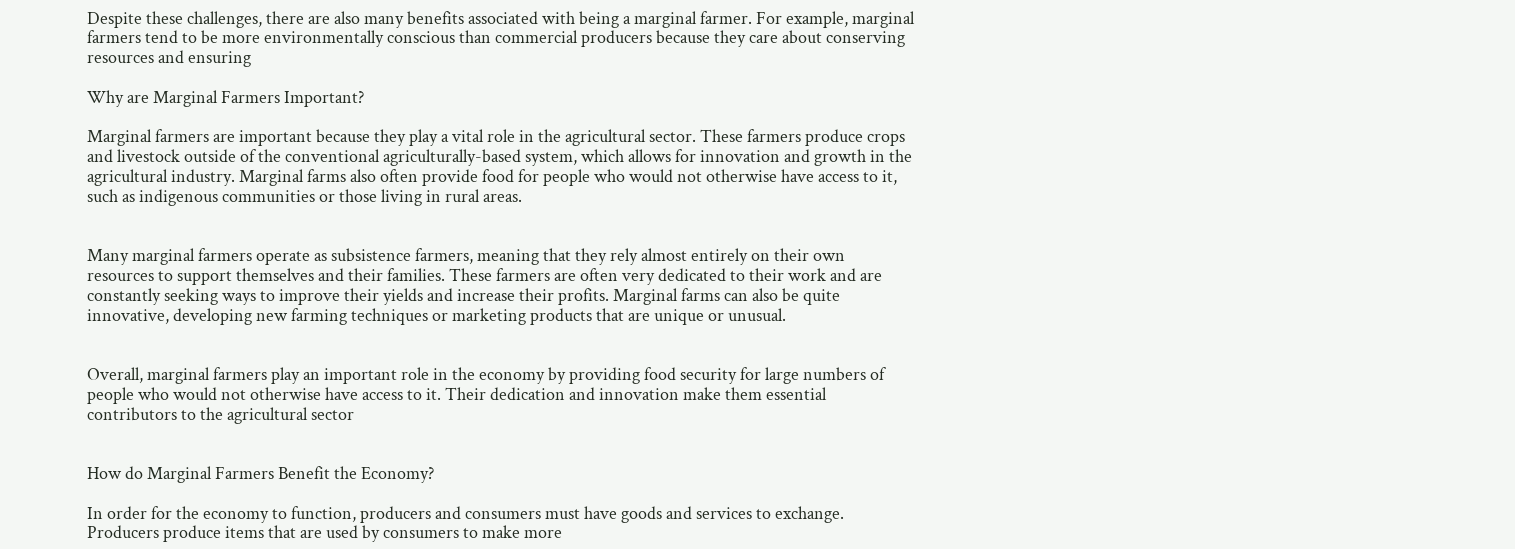Despite these challenges, there are also many benefits associated with being a marginal farmer. For example, marginal farmers tend to be more environmentally conscious than commercial producers because they care about conserving resources and ensuring

Why are Marginal Farmers Important?

Marginal farmers are important because they play a vital role in the agricultural sector. These farmers produce crops and livestock outside of the conventional agriculturally-based system, which allows for innovation and growth in the agricultural industry. Marginal farms also often provide food for people who would not otherwise have access to it, such as indigenous communities or those living in rural areas.


Many marginal farmers operate as subsistence farmers, meaning that they rely almost entirely on their own resources to support themselves and their families. These farmers are often very dedicated to their work and are constantly seeking ways to improve their yields and increase their profits. Marginal farms can also be quite innovative, developing new farming techniques or marketing products that are unique or unusual.


Overall, marginal farmers play an important role in the economy by providing food security for large numbers of people who would not otherwise have access to it. Their dedication and innovation make them essential contributors to the agricultural sector


How do Marginal Farmers Benefit the Economy?

In order for the economy to function, producers and consumers must have goods and services to exchange. Producers produce items that are used by consumers to make more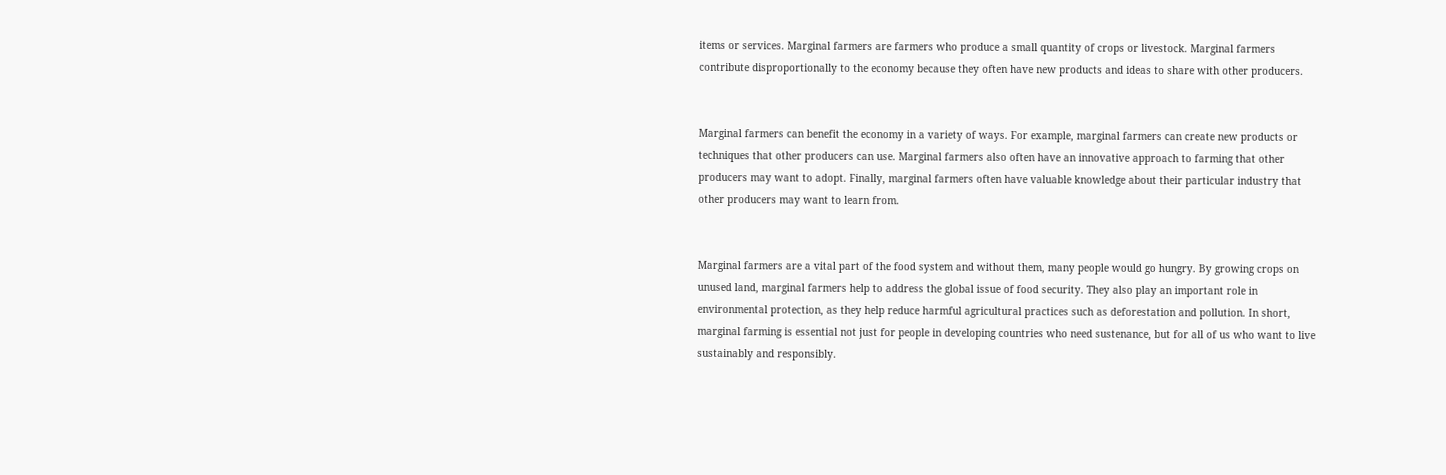items or services. Marginal farmers are farmers who produce a small quantity of crops or livestock. Marginal farmers contribute disproportionally to the economy because they often have new products and ideas to share with other producers.


Marginal farmers can benefit the economy in a variety of ways. For example, marginal farmers can create new products or techniques that other producers can use. Marginal farmers also often have an innovative approach to farming that other producers may want to adopt. Finally, marginal farmers often have valuable knowledge about their particular industry that other producers may want to learn from.


Marginal farmers are a vital part of the food system and without them, many people would go hungry. By growing crops on unused land, marginal farmers help to address the global issue of food security. They also play an important role in environmental protection, as they help reduce harmful agricultural practices such as deforestation and pollution. In short, marginal farming is essential not just for people in developing countries who need sustenance, but for all of us who want to live sustainably and responsibly.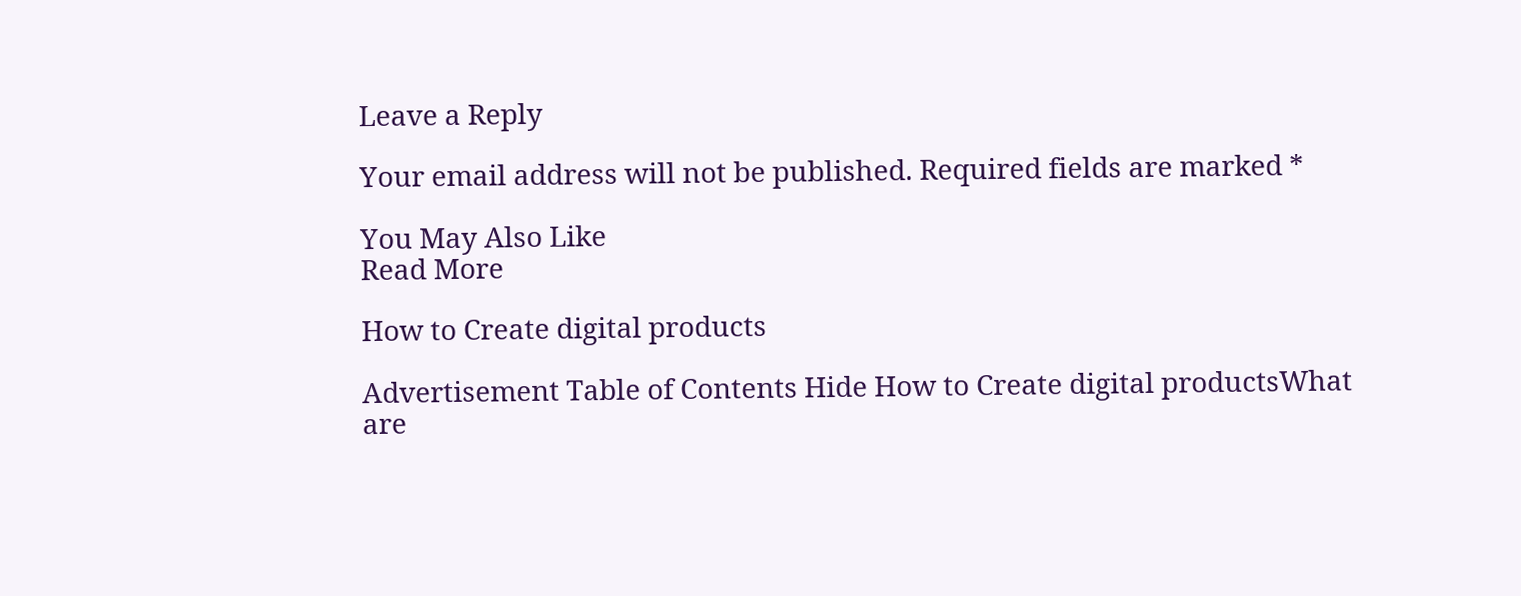Leave a Reply

Your email address will not be published. Required fields are marked *

You May Also Like
Read More

How to Create digital products

Advertisement Table of Contents Hide How to Create digital productsWhat are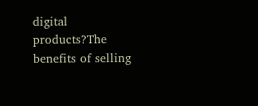digital products?The benefits of selling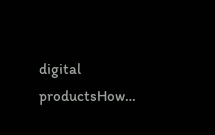digital productsHow…